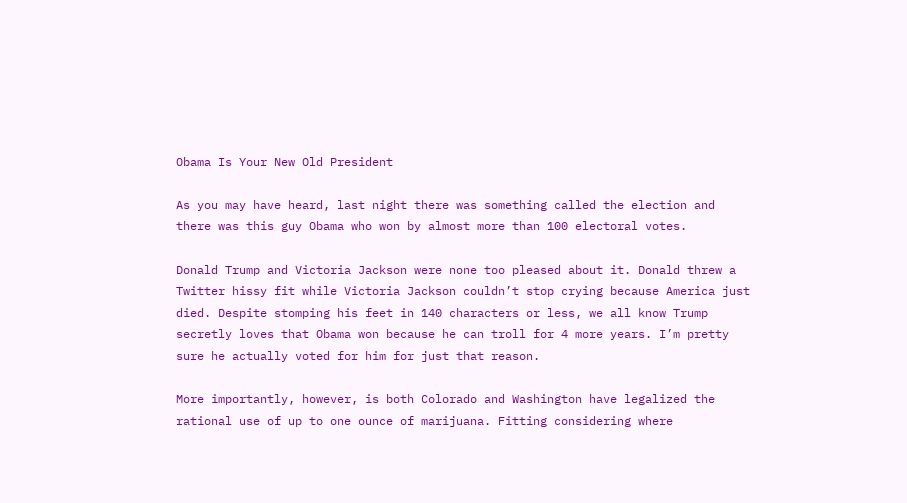Obama Is Your New Old President

As you may have heard, last night there was something called the election and there was this guy Obama who won by almost more than 100 electoral votes.

Donald Trump and Victoria Jackson were none too pleased about it. Donald threw a Twitter hissy fit while Victoria Jackson couldn’t stop crying because America just died. Despite stomping his feet in 140 characters or less, we all know Trump secretly loves that Obama won because he can troll for 4 more years. I’m pretty sure he actually voted for him for just that reason.

More importantly, however, is both Colorado and Washington have legalized the rational use of up to one ounce of marijuana. Fitting considering where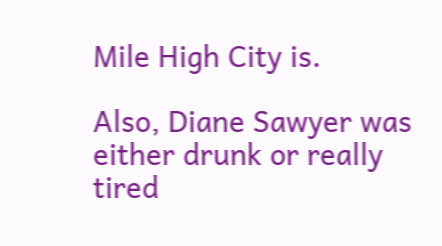Mile High City is.

Also, Diane Sawyer was either drunk or really tired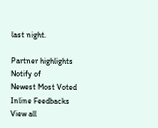last night.

Partner highlights
Notify of
Newest Most Voted
Inline Feedbacks
View all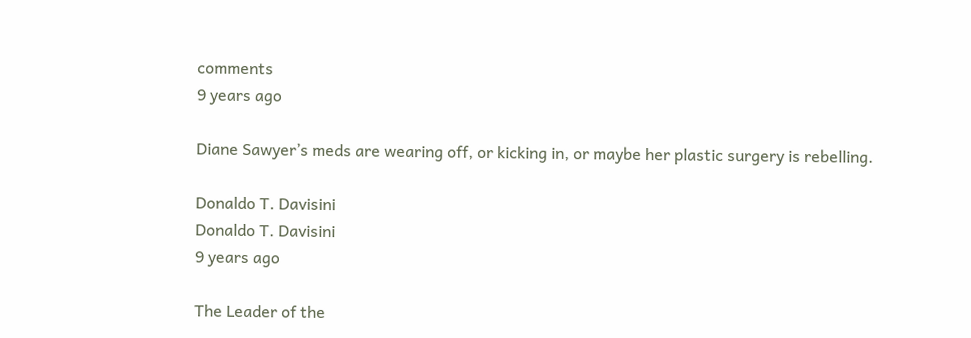comments
9 years ago

Diane Sawyer’s meds are wearing off, or kicking in, or maybe her plastic surgery is rebelling.

Donaldo T. Davisini
Donaldo T. Davisini
9 years ago

The Leader of the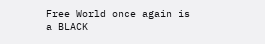Free World once again is a BLACK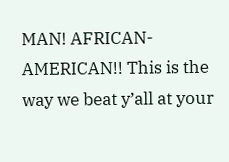MAN! AFRICAN-AMERICAN!! This is the way we beat y’all at your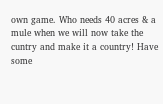own game. Who needs 40 acres & a mule when we will now take the cuntry and make it a country! Have some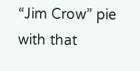“Jim Crow” pie with that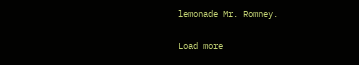lemonade Mr. Romney.

Load more